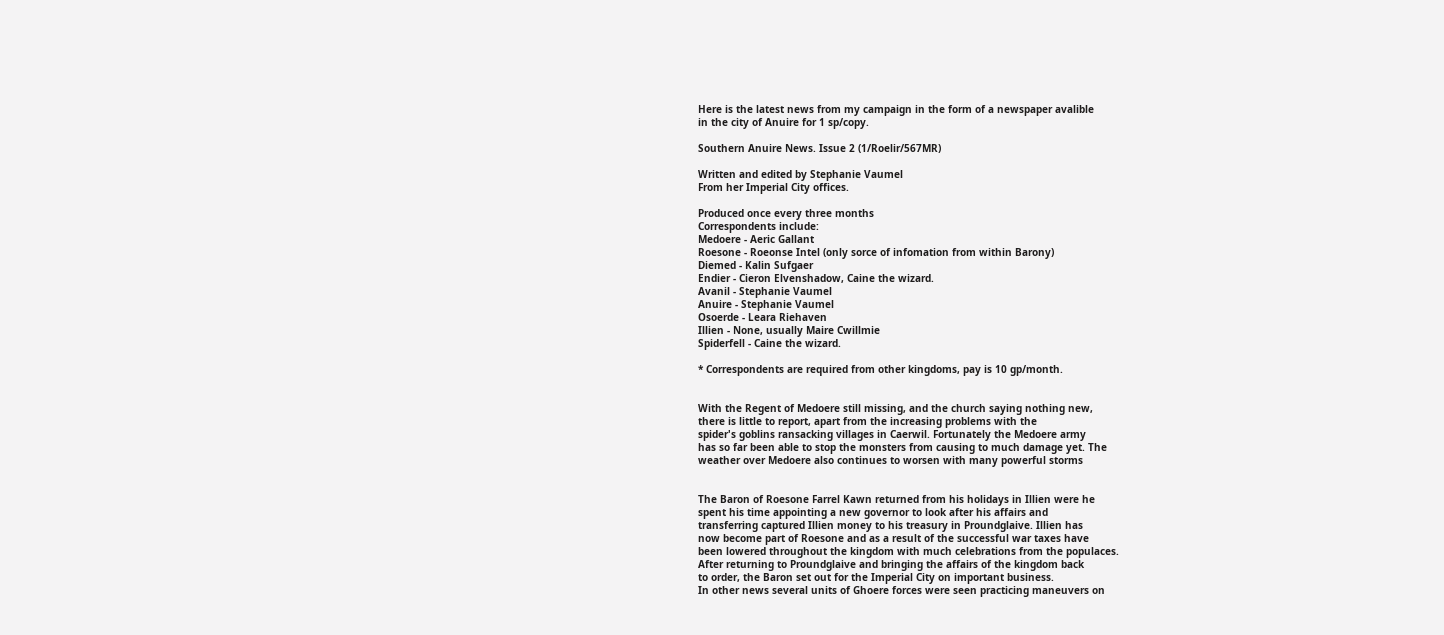Here is the latest news from my campaign in the form of a newspaper avalible
in the city of Anuire for 1 sp/copy.

Southern Anuire News. Issue 2 (1/Roelir/567MR)

Written and edited by Stephanie Vaumel
From her Imperial City offices.

Produced once every three months
Correspondents include:
Medoere - Aeric Gallant
Roesone - Roeonse Intel (only sorce of infomation from within Barony)
Diemed - Kalin Sufgaer
Endier - Cieron Elvenshadow, Caine the wizard.
Avanil - Stephanie Vaumel
Anuire - Stephanie Vaumel
Osoerde - Leara Riehaven
Illien - None, usually Maire Cwillmie
Spiderfell - Caine the wizard.

* Correspondents are required from other kingdoms, pay is 10 gp/month.


With the Regent of Medoere still missing, and the church saying nothing new,
there is little to report, apart from the increasing problems with the
spider's goblins ransacking villages in Caerwil. Fortunately the Medoere army
has so far been able to stop the monsters from causing to much damage yet. The
weather over Medoere also continues to worsen with many powerful storms


The Baron of Roesone Farrel Kawn returned from his holidays in Illien were he
spent his time appointing a new governor to look after his affairs and
transferring captured Illien money to his treasury in Proundglaive. Illien has
now become part of Roesone and as a result of the successful war taxes have
been lowered throughout the kingdom with much celebrations from the populaces.
After returning to Proundglaive and bringing the affairs of the kingdom back
to order, the Baron set out for the Imperial City on important business.
In other news several units of Ghoere forces were seen practicing maneuvers on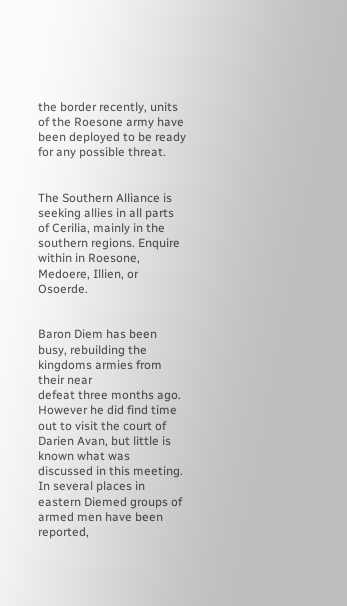the border recently, units of the Roesone army have been deployed to be ready
for any possible threat.


The Southern Alliance is seeking allies in all parts of Cerilia, mainly in the
southern regions. Enquire within in Roesone, Medoere, Illien, or Osoerde.


Baron Diem has been busy, rebuilding the kingdoms armies from their near
defeat three months ago. However he did find time out to visit the court of
Darien Avan, but little is known what was discussed in this meeting.
In several places in eastern Diemed groups of armed men have been reported,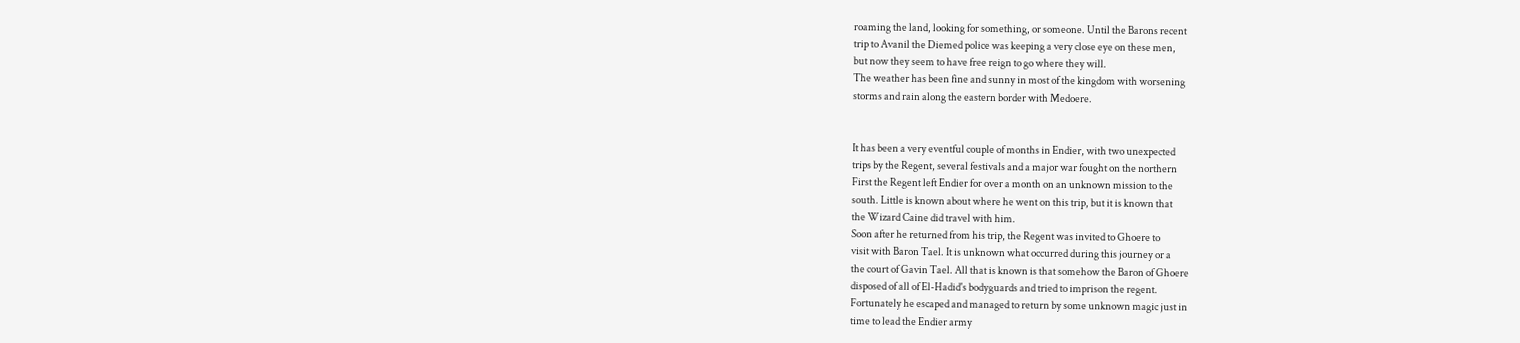roaming the land, looking for something, or someone. Until the Barons recent
trip to Avanil the Diemed police was keeping a very close eye on these men,
but now they seem to have free reign to go where they will.
The weather has been fine and sunny in most of the kingdom with worsening
storms and rain along the eastern border with Medoere.


It has been a very eventful couple of months in Endier, with two unexpected
trips by the Regent, several festivals and a major war fought on the northern
First the Regent left Endier for over a month on an unknown mission to the
south. Little is known about where he went on this trip, but it is known that
the Wizard Caine did travel with him.
Soon after he returned from his trip, the Regent was invited to Ghoere to
visit with Baron Tael. It is unknown what occurred during this journey or a
the court of Gavin Tael. All that is known is that somehow the Baron of Ghoere
disposed of all of El-Hadid's bodyguards and tried to imprison the regent.
Fortunately he escaped and managed to return by some unknown magic just in
time to lead the Endier army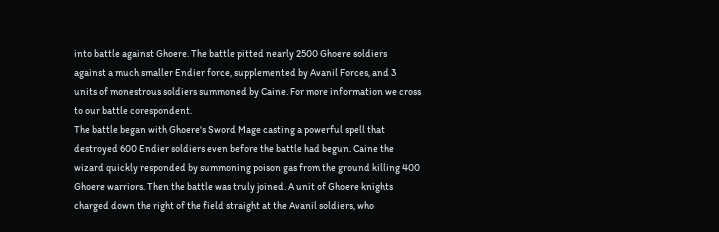into battle against Ghoere. The battle pitted nearly 2500 Ghoere soldiers
against a much smaller Endier force, supplemented by Avanil Forces, and 3
units of monestrous soldiers summoned by Caine. For more information we cross
to our battle corespondent.
The battle began with Ghoere's Sword Mage casting a powerful spell that
destroyed 600 Endier soldiers even before the battle had begun. Caine the
wizard quickly responded by summoning poison gas from the ground killing 400
Ghoere warriors. Then the battle was truly joined. A unit of Ghoere knights
charged down the right of the field straight at the Avanil soldiers, who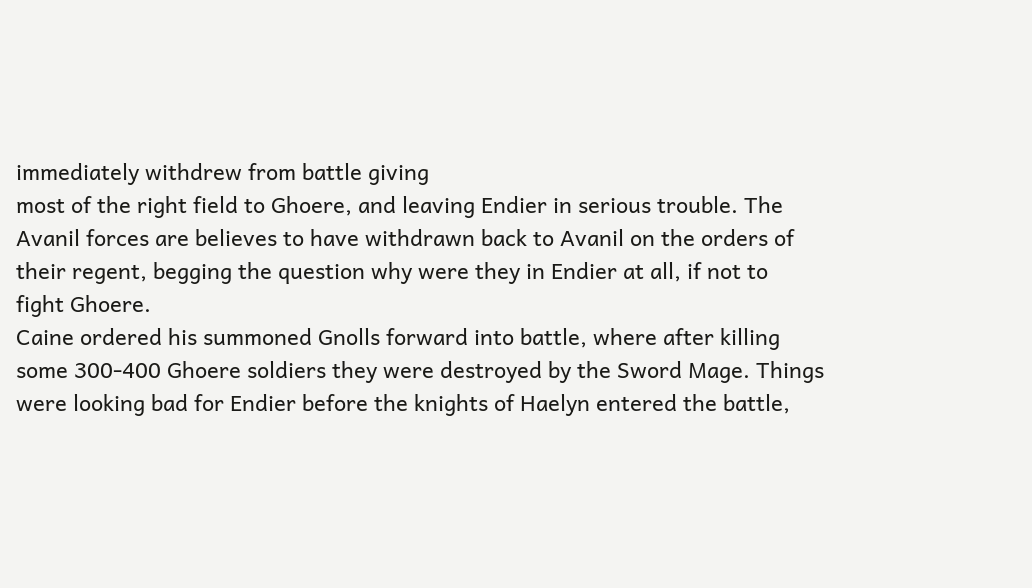immediately withdrew from battle giving
most of the right field to Ghoere, and leaving Endier in serious trouble. The
Avanil forces are believes to have withdrawn back to Avanil on the orders of
their regent, begging the question why were they in Endier at all, if not to
fight Ghoere.
Caine ordered his summoned Gnolls forward into battle, where after killing
some 300-400 Ghoere soldiers they were destroyed by the Sword Mage. Things
were looking bad for Endier before the knights of Haelyn entered the battle,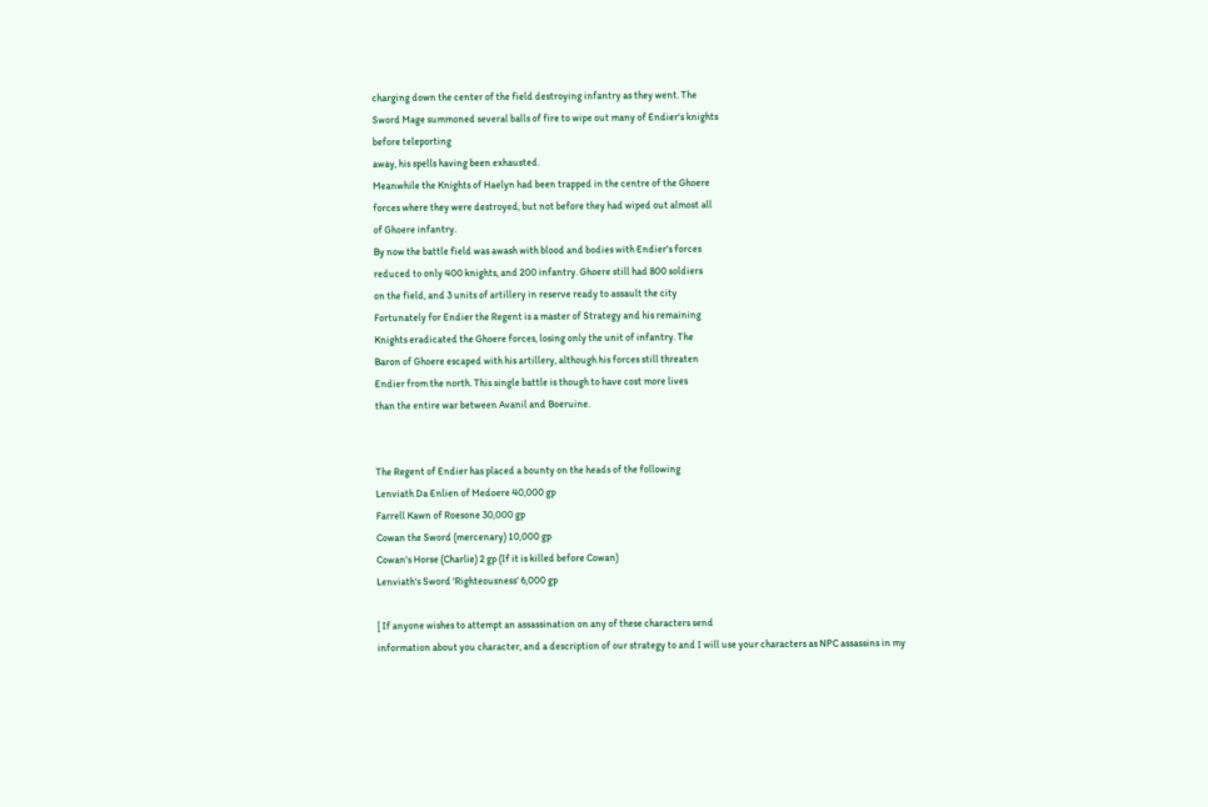charging down the center of the field destroying infantry as they went. The
Sword Mage summoned several balls of fire to wipe out many of Endier's knights
before teleporting
away, his spells having been exhausted.
Meanwhile the Knights of Haelyn had been trapped in the centre of the Ghoere
forces where they were destroyed, but not before they had wiped out almost all
of Ghoere infantry.
By now the battle field was awash with blood and bodies with Endier's forces
reduced to only 400 knights, and 200 infantry. Ghoere still had 800 soldiers
on the field, and 3 units of artillery in reserve ready to assault the city
Fortunately for Endier the Regent is a master of Strategy and his remaining
Knights eradicated the Ghoere forces, losing only the unit of infantry. The
Baron of Ghoere escaped with his artillery, although his forces still threaten
Endier from the north. This single battle is though to have cost more lives
than the entire war between Avanil and Boeruine.


The Regent of Endier has placed a bounty on the heads of the following
Lenviath Da Enlien of Medoere 40,000 gp
Farrell Kawn of Roesone 30,000 gp
Cowan the Sword (mercenary) 10,000 gp
Cowan's Horse (Charlie) 2 gp (If it is killed before Cowan)
Lenviath's Sword 'Righteousness' 6,000 gp

[ If anyone wishes to attempt an assassination on any of these characters send
information about you character, and a description of our strategy to and I will use your characters as NPC assassins in my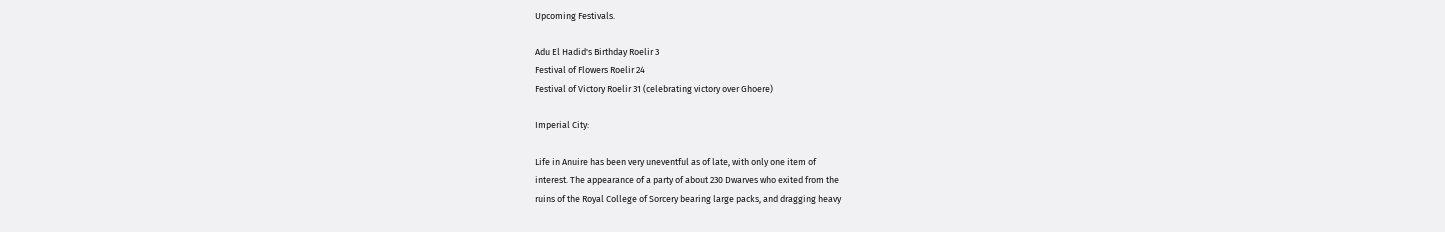Upcoming Festivals.

Adu El Hadid's Birthday Roelir 3
Festival of Flowers Roelir 24
Festival of Victory Roelir 31 (celebrating victory over Ghoere)

Imperial City:

Life in Anuire has been very uneventful as of late, with only one item of
interest. The appearance of a party of about 230 Dwarves who exited from the
ruins of the Royal College of Sorcery bearing large packs, and dragging heavy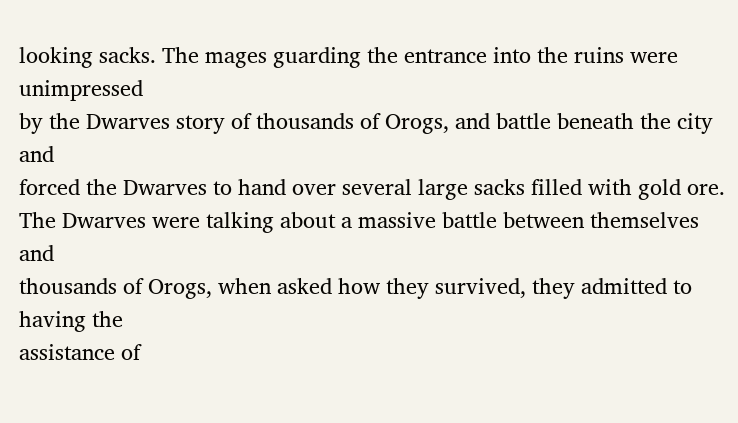looking sacks. The mages guarding the entrance into the ruins were unimpressed
by the Dwarves story of thousands of Orogs, and battle beneath the city and
forced the Dwarves to hand over several large sacks filled with gold ore.
The Dwarves were talking about a massive battle between themselves and
thousands of Orogs, when asked how they survived, they admitted to having the
assistance of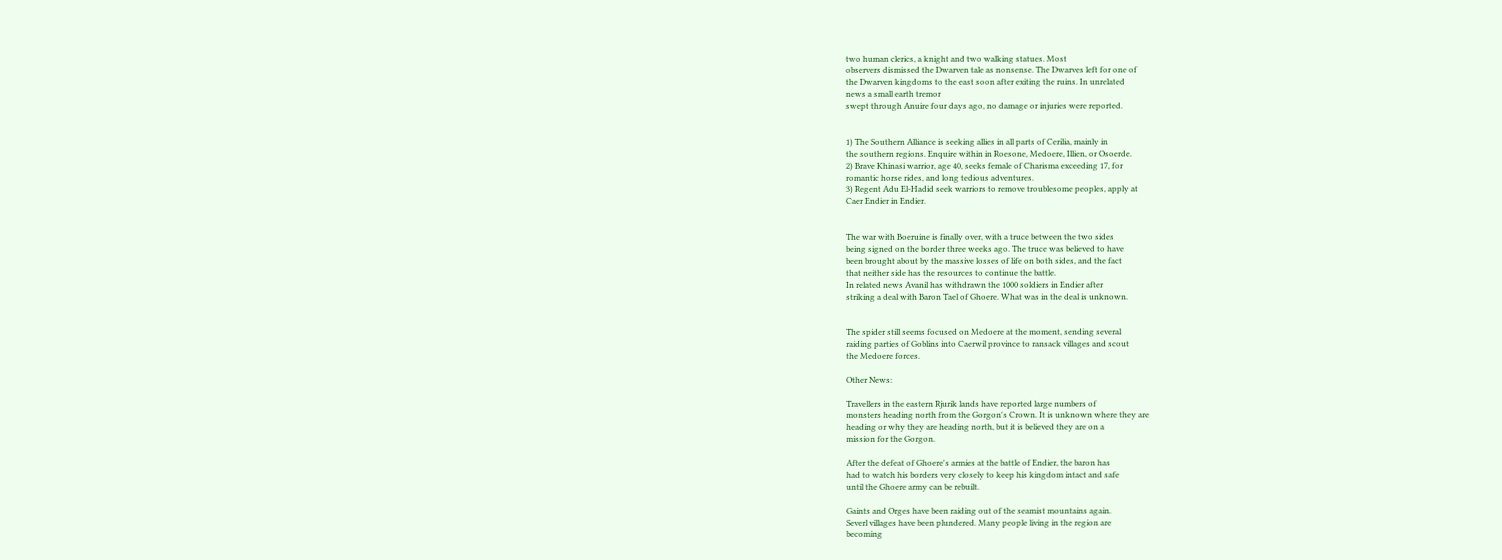two human clerics, a knight and two walking statues. Most
observers dismissed the Dwarven tale as nonsense. The Dwarves left for one of
the Dwarven kingdoms to the east soon after exiting the ruins. In unrelated
news a small earth tremor
swept through Anuire four days ago, no damage or injuries were reported.


1) The Southern Alliance is seeking allies in all parts of Cerilia, mainly in
the southern regions. Enquire within in Roesone, Medoere, Illien, or Osoerde.
2) Brave Khinasi warrior, age 40, seeks female of Charisma exceeding 17, for
romantic horse rides, and long tedious adventures.
3) Regent Adu El-Hadid seek warriors to remove troublesome peoples, apply at
Caer Endier in Endier.


The war with Boeruine is finally over, with a truce between the two sides
being signed on the border three weeks ago. The truce was believed to have
been brought about by the massive losses of life on both sides, and the fact
that neither side has the resources to continue the battle.
In related news Avanil has withdrawn the 1000 soldiers in Endier after
striking a deal with Baron Tael of Ghoere. What was in the deal is unknown.


The spider still seems focused on Medoere at the moment, sending several
raiding parties of Goblins into Caerwil province to ransack villages and scout
the Medoere forces.

Other News:

Travellers in the eastern Rjurik lands have reported large numbers of
monsters heading north from the Gorgon's Crown. It is unknown where they are
heading or why they are heading north, but it is believed they are on a
mission for the Gorgon.

After the defeat of Ghoere's armies at the battle of Endier, the baron has
had to watch his borders very closely to keep his kingdom intact and safe
until the Ghoere army can be rebuilt.

Gaints and Orges have been raiding out of the seamist mountains again.
Severl villages have been plundered. Many people living in the region are
becoming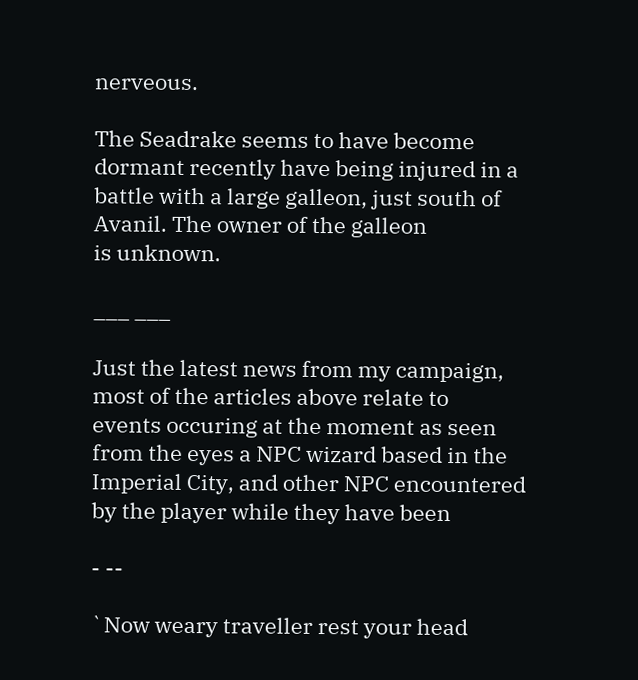nerveous.

The Seadrake seems to have become dormant recently have being injured in a
battle with a large galleon, just south of Avanil. The owner of the galleon
is unknown.

___ ___

Just the latest news from my campaign, most of the articles above relate to
events occuring at the moment as seen from the eyes a NPC wizard based in the
Imperial City, and other NPC encountered by the player while they have been

- --

`Now weary traveller rest your head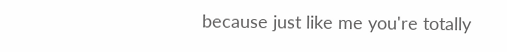because just like me you're totally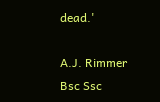dead.'

A.J. Rimmer Bsc Ssc